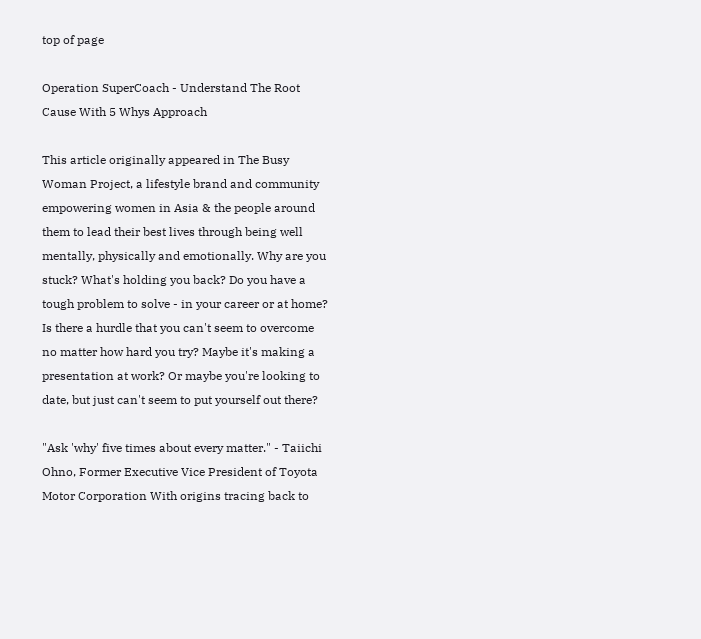top of page

Operation SuperCoach - Understand The Root Cause With 5 Whys Approach

This article originally appeared in The Busy Woman Project, a lifestyle brand and community empowering women in Asia & the people around them to lead their best lives through being well mentally, physically and emotionally. Why are you stuck? What's holding you back? Do you have a tough problem to solve - in your career or at home? Is there a hurdle that you can't seem to overcome no matter how hard you try? Maybe it's making a presentation at work? Or maybe you're looking to date, but just can't seem to put yourself out there?

"Ask 'why' five times about every matter." - Taiichi Ohno, Former Executive Vice President of Toyota Motor Corporation With origins tracing back to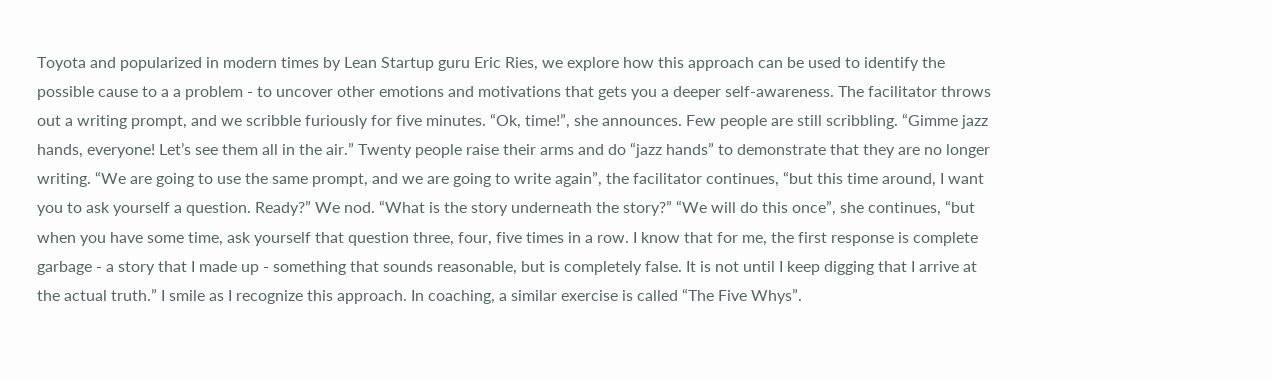Toyota and popularized in modern times by Lean Startup guru Eric Ries, we explore how this approach can be used to identify the possible cause to a a problem - to uncover other emotions and motivations that gets you a deeper self-awareness. The facilitator throws out a writing prompt, and we scribble furiously for five minutes. “Ok, time!”, she announces. Few people are still scribbling. “Gimme jazz hands, everyone! Let’s see them all in the air.” Twenty people raise their arms and do “jazz hands” to demonstrate that they are no longer writing. “We are going to use the same prompt, and we are going to write again”, the facilitator continues, “but this time around, I want you to ask yourself a question. Ready?” We nod. “What is the story underneath the story?” “We will do this once”, she continues, “but when you have some time, ask yourself that question three, four, five times in a row. I know that for me, the first response is complete garbage - a story that I made up - something that sounds reasonable, but is completely false. It is not until I keep digging that I arrive at the actual truth.” I smile as I recognize this approach. In coaching, a similar exercise is called “The Five Whys”.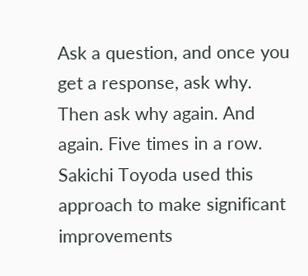Ask a question, and once you get a response, ask why. Then ask why again. And again. Five times in a row. Sakichi Toyoda used this approach to make significant improvements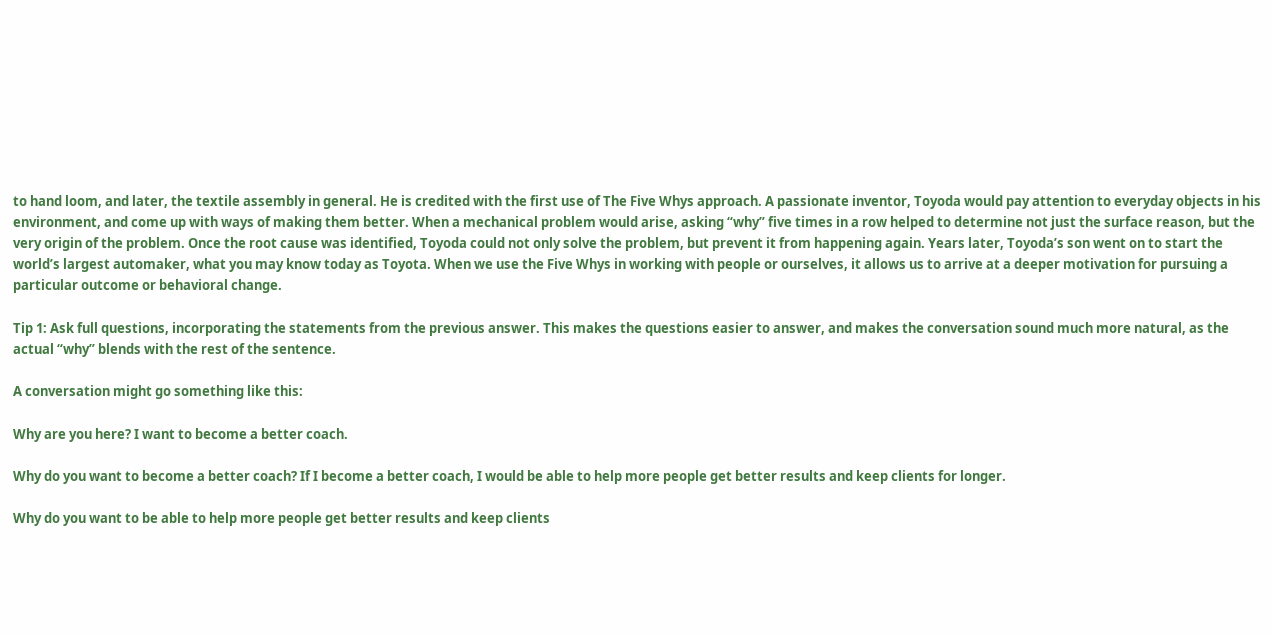to hand loom, and later, the textile assembly in general. He is credited with the first use of The Five Whys approach. A passionate inventor, Toyoda would pay attention to everyday objects in his environment, and come up with ways of making them better. When a mechanical problem would arise, asking “why” five times in a row helped to determine not just the surface reason, but the very origin of the problem. Once the root cause was identified, Toyoda could not only solve the problem, but prevent it from happening again. Years later, Toyoda’s son went on to start the world’s largest automaker, what you may know today as Toyota. When we use the Five Whys in working with people or ourselves, it allows us to arrive at a deeper motivation for pursuing a particular outcome or behavioral change.

Tip 1: Ask full questions, incorporating the statements from the previous answer. This makes the questions easier to answer, and makes the conversation sound much more natural, as the actual “why” blends with the rest of the sentence.

A conversation might go something like this:

Why are you here? I want to become a better coach.

Why do you want to become a better coach? If I become a better coach, I would be able to help more people get better results and keep clients for longer.

Why do you want to be able to help more people get better results and keep clients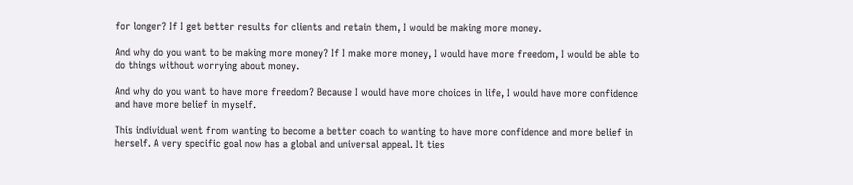for longer? If I get better results for clients and retain them, I would be making more money.

And why do you want to be making more money? If I make more money, I would have more freedom, I would be able to do things without worrying about money.

And why do you want to have more freedom? Because I would have more choices in life, I would have more confidence and have more belief in myself.

This individual went from wanting to become a better coach to wanting to have more confidence and more belief in herself. A very specific goal now has a global and universal appeal. It ties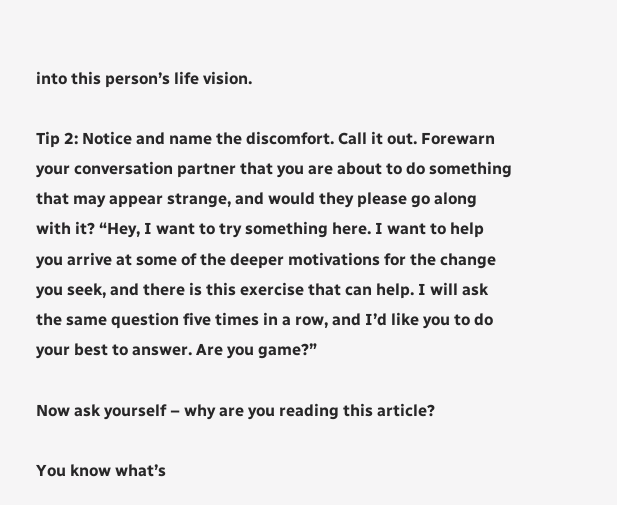into this person’s life vision.

Tip 2: Notice and name the discomfort. Call it out. Forewarn your conversation partner that you are about to do something that may appear strange, and would they please go along with it? “Hey, I want to try something here. I want to help you arrive at some of the deeper motivations for the change you seek, and there is this exercise that can help. I will ask the same question five times in a row, and I’d like you to do your best to answer. Are you game?”

Now ask yourself – why are you reading this article?

You know what’s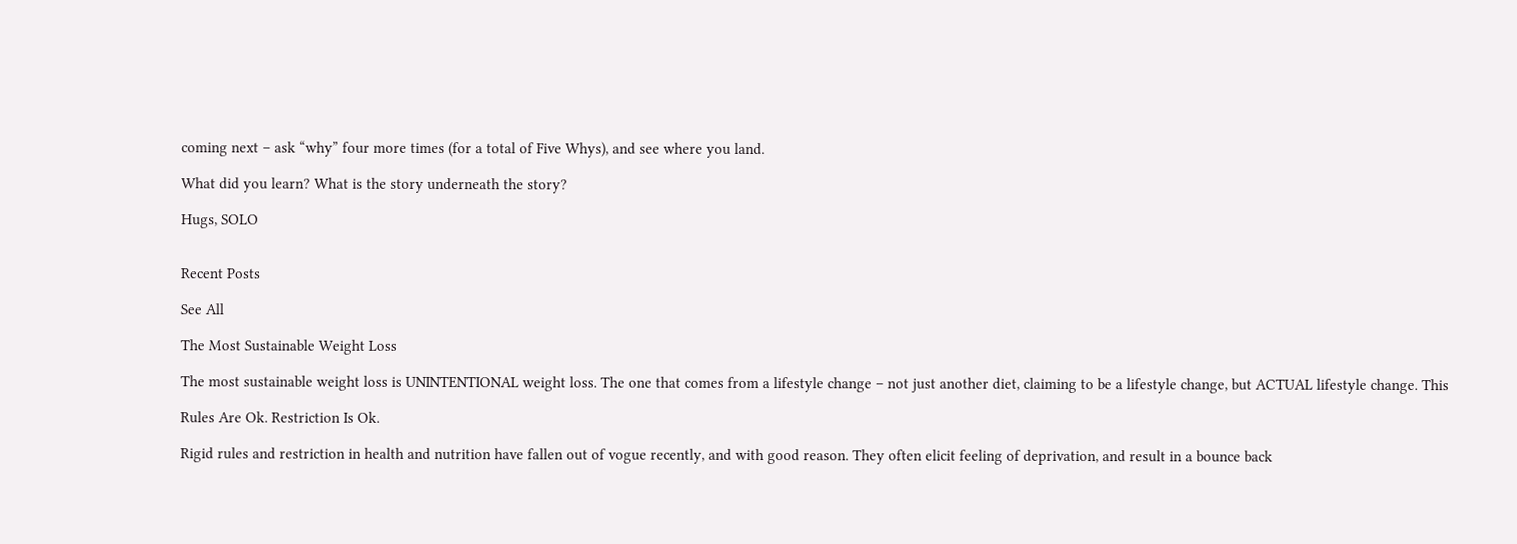coming next – ask “why” four more times (for a total of Five Whys), and see where you land.

What did you learn? What is the story underneath the story?

Hugs, SOLO


Recent Posts

See All

The Most Sustainable Weight Loss

The most sustainable weight loss is UNINTENTIONAL weight loss. The one that comes from a lifestyle change – not just another diet, claiming to be a lifestyle change, but ACTUAL lifestyle change. This

Rules Are Ok. Restriction Is Ok.

Rigid rules and restriction in health and nutrition have fallen out of vogue recently, and with good reason. They often elicit feeling of deprivation, and result in a bounce back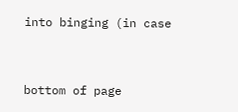into binging (in case


bottom of page